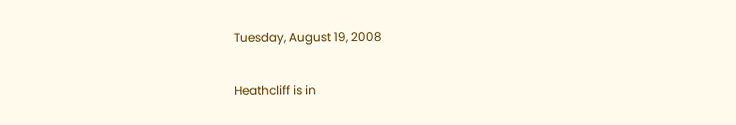Tuesday, August 19, 2008

Heathcliff is in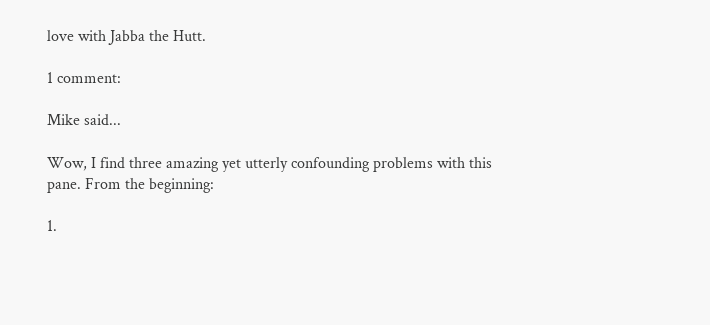love with Jabba the Hutt.

1 comment:

Mike said...

Wow, I find three amazing yet utterly confounding problems with this pane. From the beginning:

1.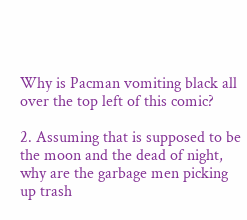Why is Pacman vomiting black all over the top left of this comic?

2. Assuming that is supposed to be the moon and the dead of night, why are the garbage men picking up trash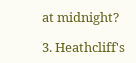at midnight?

3. Heathcliff's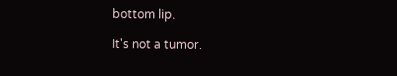bottom lip.

It's not a tumor.